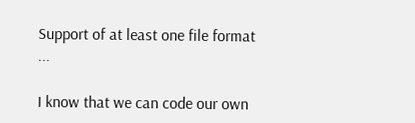Support of at least one file format ...

I know that we can code our own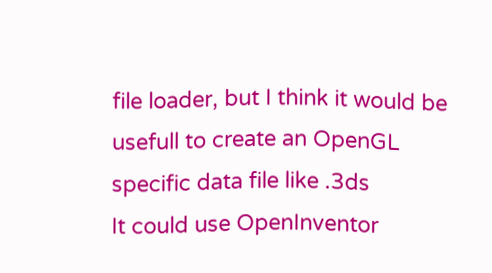file loader, but I think it would be usefull to create an OpenGL specific data file like .3ds
It could use OpenInventor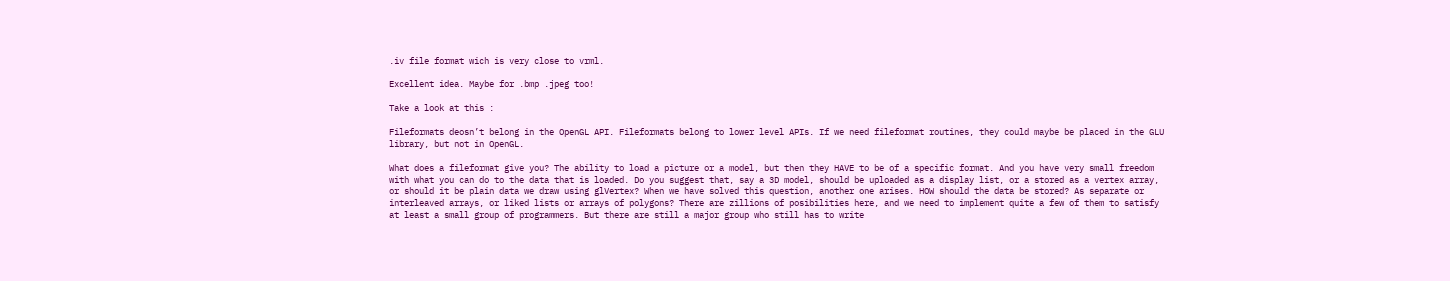.iv file format wich is very close to vrml.

Excellent idea. Maybe for .bmp .jpeg too!

Take a look at this :

Fileformats deosn’t belong in the OpenGL API. Fileformats belong to lower level APIs. If we need fileformat routines, they could maybe be placed in the GLU library, but not in OpenGL.

What does a fileformat give you? The ability to load a picture or a model, but then they HAVE to be of a specific format. And you have very small freedom with what you can do to the data that is loaded. Do you suggest that, say a 3D model, should be uploaded as a display list, or a stored as a vertex array, or should it be plain data we draw using glVertex? When we have solved this question, another one arises. HOW should the data be stored? As separate or interleaved arrays, or liked lists or arrays of polygons? There are zillions of posibilities here, and we need to implement quite a few of them to satisfy at least a small group of programmers. But there are still a major group who still has to write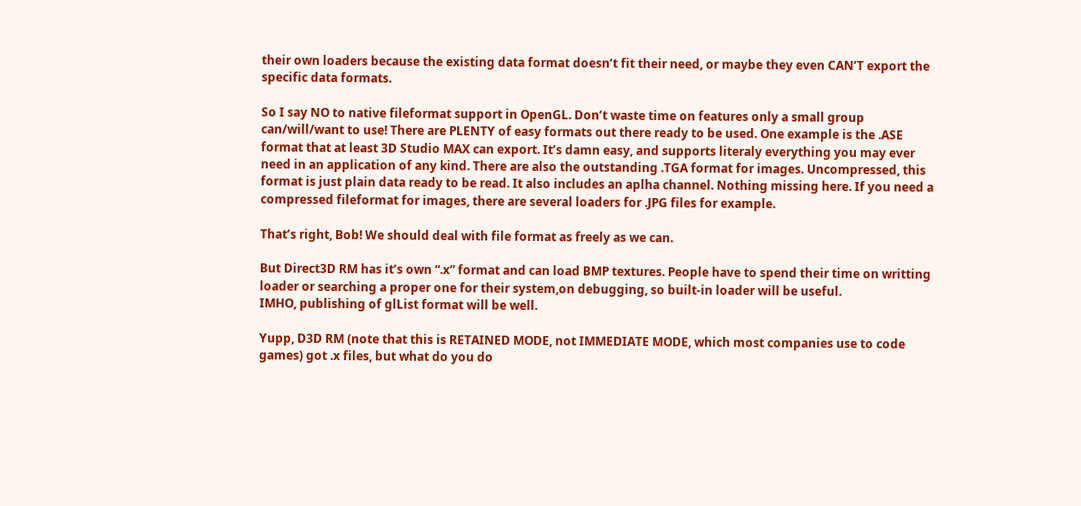their own loaders because the existing data format doesn’t fit their need, or maybe they even CAN’T export the specific data formats.

So I say NO to native fileformat support in OpenGL. Don’t waste time on features only a small group can/will/want to use! There are PLENTY of easy formats out there ready to be used. One example is the .ASE format that at least 3D Studio MAX can export. It’s damn easy, and supports literaly everything you may ever need in an application of any kind. There are also the outstanding .TGA format for images. Uncompressed, this format is just plain data ready to be read. It also includes an aplha channel. Nothing missing here. If you need a compressed fileformat for images, there are several loaders for .JPG files for example.

That’s right, Bob! We should deal with file format as freely as we can.

But Direct3D RM has it’s own “.x” format and can load BMP textures. People have to spend their time on writting loader or searching a proper one for their system,on debugging, so built-in loader will be useful.
IMHO, publishing of glList format will be well.

Yupp, D3D RM (note that this is RETAINED MODE, not IMMEDIATE MODE, which most companies use to code games) got .x files, but what do you do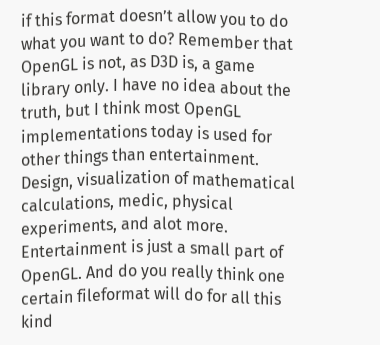if this format doesn’t allow you to do what you want to do? Remember that OpenGL is not, as D3D is, a game library only. I have no idea about the truth, but I think most OpenGL implementations today is used for other things than entertainment. Design, visualization of mathematical calculations, medic, physical experiments, and alot more. Entertainment is just a small part of OpenGL. And do you really think one certain fileformat will do for all this kind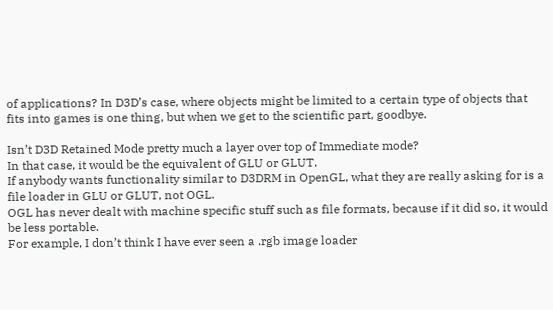of applications? In D3D’s case, where objects might be limited to a certain type of objects that fits into games is one thing, but when we get to the scientific part, goodbye.

Isn’t D3D Retained Mode pretty much a layer over top of Immediate mode?
In that case, it would be the equivalent of GLU or GLUT.
If anybody wants functionality similar to D3DRM in OpenGL, what they are really asking for is a file loader in GLU or GLUT, not OGL.
OGL has never dealt with machine specific stuff such as file formats, because if it did so, it would be less portable.
For example, I don’t think I have ever seen a .rgb image loader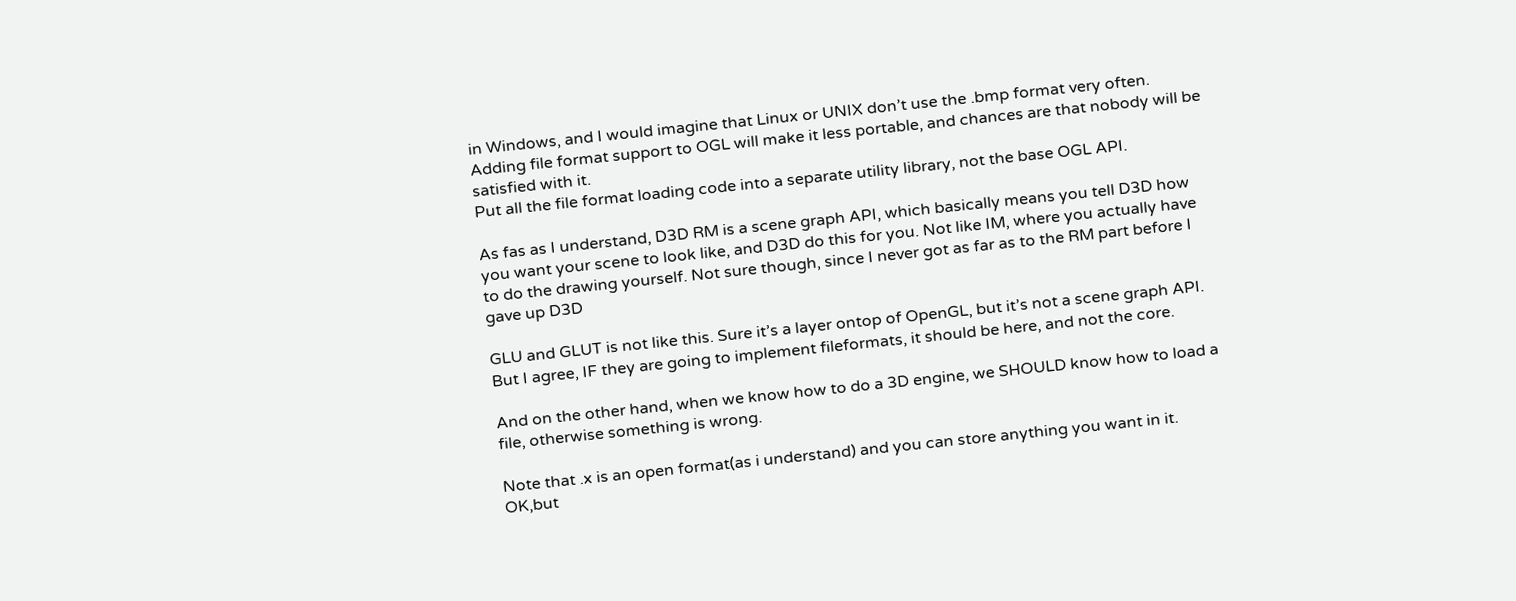in Windows, and I would imagine that Linux or UNIX don’t use the .bmp format very often.
Adding file format support to OGL will make it less portable, and chances are that nobody will be satisfied with it.
Put all the file format loading code into a separate utility library, not the base OGL API.

As fas as I understand, D3D RM is a scene graph API, which basically means you tell D3D how you want your scene to look like, and D3D do this for you. Not like IM, where you actually have to do the drawing yourself. Not sure though, since I never got as far as to the RM part before I gave up D3D

GLU and GLUT is not like this. Sure it’s a layer ontop of OpenGL, but it’s not a scene graph API. But I agree, IF they are going to implement fileformats, it should be here, and not the core.

And on the other hand, when we know how to do a 3D engine, we SHOULD know how to load a file, otherwise something is wrong.

Note that .x is an open format(as i understand) and you can store anything you want in it.
OK,but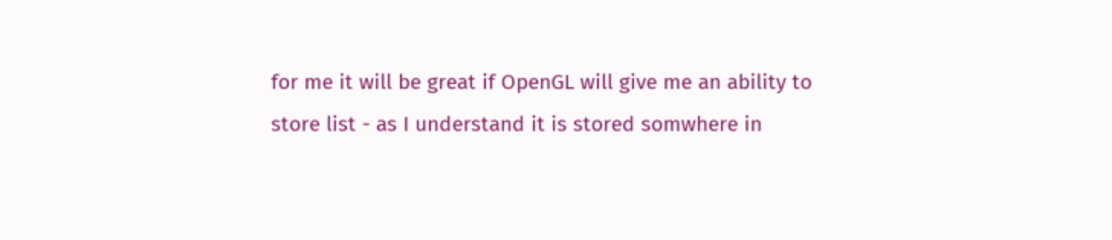for me it will be great if OpenGL will give me an ability to store list - as I understand it is stored somwhere in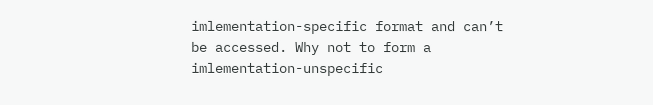imlementation-specific format and can’t be accessed. Why not to form a imlementation-unspecific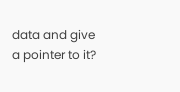data and give a pointer to it?